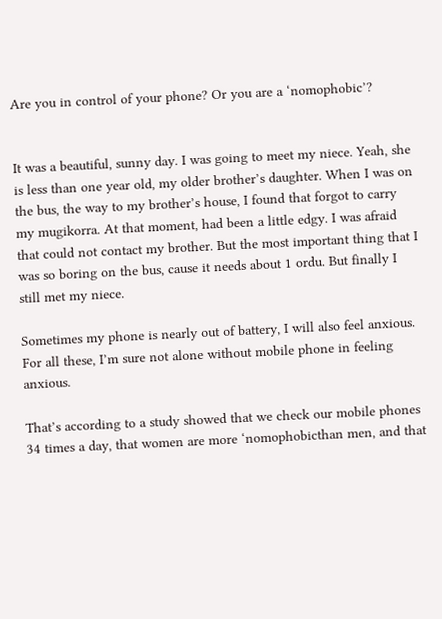Are you in control of your phone? Or you are a ‘nomophobic’?


It was a beautiful, sunny day. I was going to meet my niece. Yeah, she is less than one year old, my older brother’s daughter. When I was on the bus, the way to my brother’s house, I found that forgot to carry my mugikorra. At that moment, had been a little edgy. I was afraid that could not contact my brother. But the most important thing that I was so boring on the bus, cause it needs about 1 ordu. But finally I still met my niece.

Sometimes my phone is nearly out of battery, I will also feel anxious. For all these, I’m sure not alone without mobile phone in feeling anxious.

That’s according to a study showed that we check our mobile phones 34 times a day, that women are more ‘nomophobicthan men, and that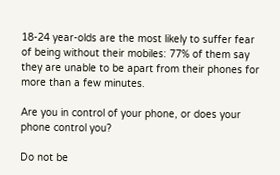18-24 year-olds are the most likely to suffer fear of being without their mobiles: 77% of them say they are unable to be apart from their phones for more than a few minutes.

Are you in control of your phone, or does your phone control you?

Do not be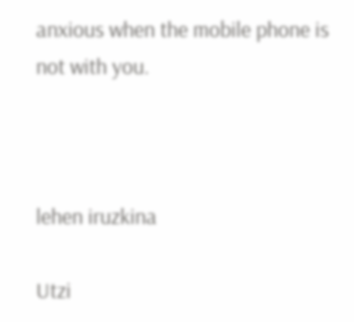anxious when the mobile phone is not with you.



lehen iruzkina

Utzi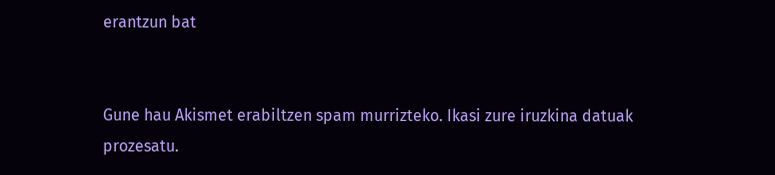erantzun bat


Gune hau Akismet erabiltzen spam murrizteko. Ikasi zure iruzkina datuak prozesatu.